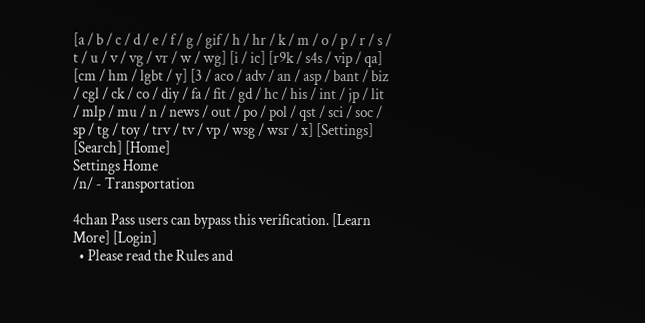[a / b / c / d / e / f / g / gif / h / hr / k / m / o / p / r / s / t / u / v / vg / vr / w / wg] [i / ic] [r9k / s4s / vip / qa] [cm / hm / lgbt / y] [3 / aco / adv / an / asp / bant / biz / cgl / ck / co / diy / fa / fit / gd / hc / his / int / jp / lit / mlp / mu / n / news / out / po / pol / qst / sci / soc / sp / tg / toy / trv / tv / vp / wsg / wsr / x] [Settings] [Search] [Home]
Settings Home
/n/ - Transportation

4chan Pass users can bypass this verification. [Learn More] [Login]
  • Please read the Rules and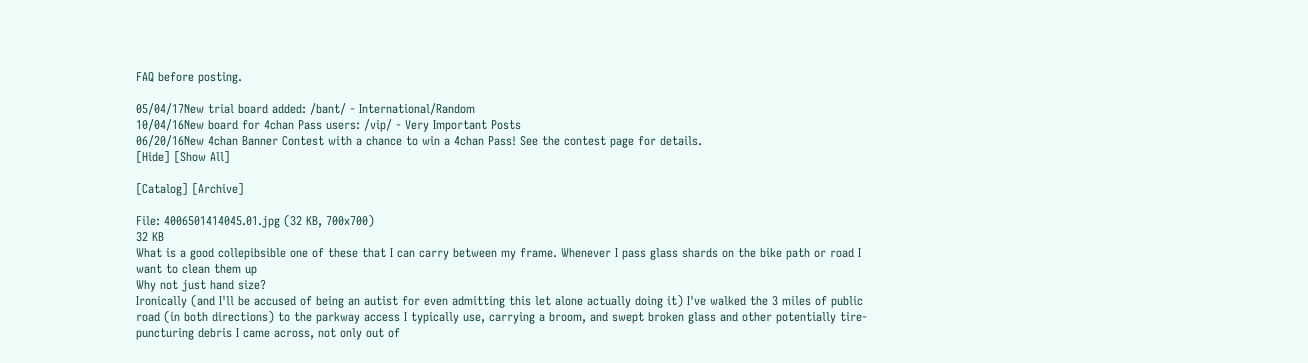FAQ before posting.

05/04/17New trial board added: /bant/ - International/Random
10/04/16New board for 4chan Pass users: /vip/ - Very Important Posts
06/20/16New 4chan Banner Contest with a chance to win a 4chan Pass! See the contest page for details.
[Hide] [Show All]

[Catalog] [Archive]

File: 4006501414045.01.jpg (32 KB, 700x700)
32 KB
What is a good collepibsible one of these that I can carry between my frame. Whenever I pass glass shards on the bike path or road I want to clean them up
Why not just hand size?
Ironically (and I'll be accused of being an autist for even admitting this let alone actually doing it) I've walked the 3 miles of public road (in both directions) to the parkway access I typically use, carrying a broom, and swept broken glass and other potentially tire-puncturing debris I came across, not only out of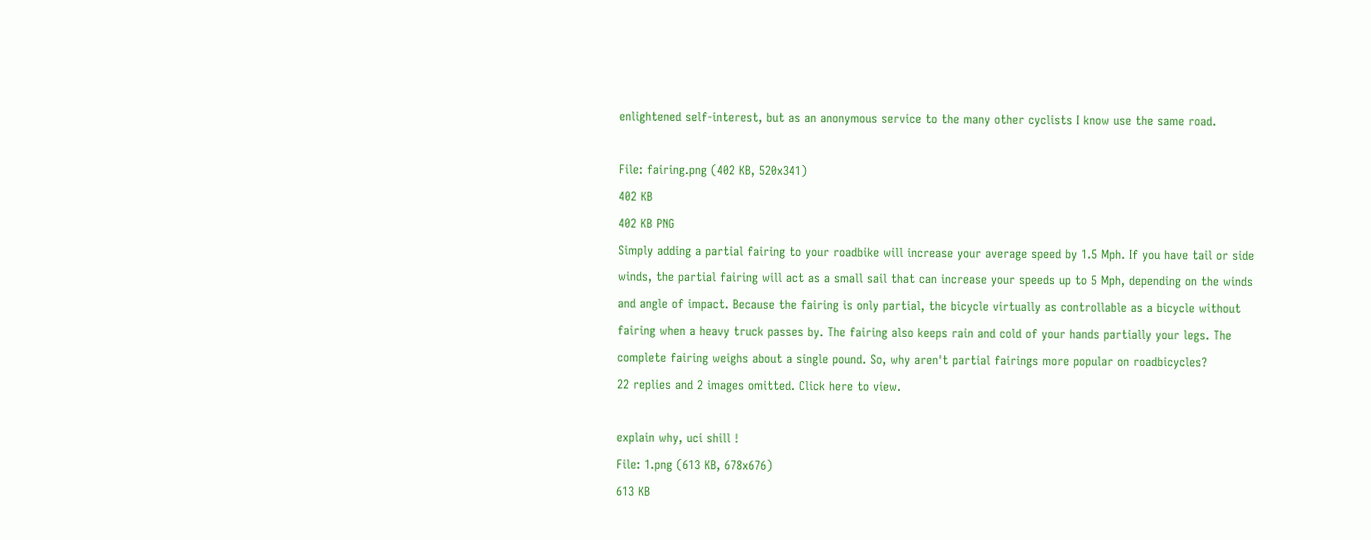enlightened self-interest, but as an anonymous service to the many other cyclists I know use the same road.

File: fairing.png (402 KB, 520x341)
402 KB
402 KB PNG
Simply adding a partial fairing to your roadbike will increase your average speed by 1.5 Mph. If you have tail or side winds, the partial fairing will act as a small sail that can increase your speeds up to 5 Mph, depending on the winds and angle of impact. Because the fairing is only partial, the bicycle virtually as controllable as a bicycle without fairing when a heavy truck passes by. The fairing also keeps rain and cold of your hands partially your legs. The complete fairing weighs about a single pound. So, why aren't partial fairings more popular on roadbicycles?
22 replies and 2 images omitted. Click here to view.

explain why, uci shill !
File: 1.png (613 KB, 678x676)
613 KB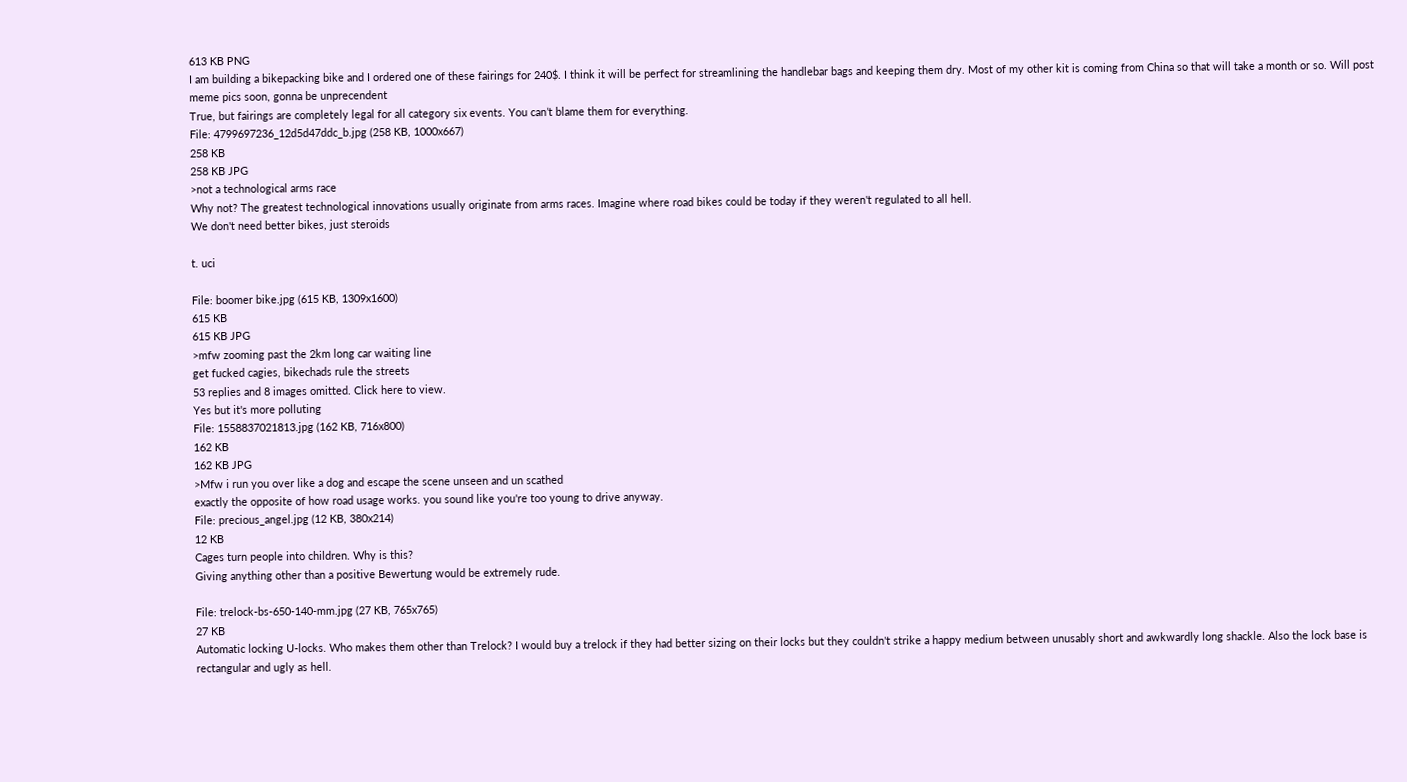613 KB PNG
I am building a bikepacking bike and I ordered one of these fairings for 240$. I think it will be perfect for streamlining the handlebar bags and keeping them dry. Most of my other kit is coming from China so that will take a month or so. Will post meme pics soon, gonna be unprecendent
True, but fairings are completely legal for all category six events. You can’t blame them for everything.
File: 4799697236_12d5d47ddc_b.jpg (258 KB, 1000x667)
258 KB
258 KB JPG
>not a technological arms race
Why not? The greatest technological innovations usually originate from arms races. Imagine where road bikes could be today if they weren't regulated to all hell.
We don't need better bikes, just steroids

t. uci

File: boomer bike.jpg (615 KB, 1309x1600)
615 KB
615 KB JPG
>mfw zooming past the 2km long car waiting line
get fucked cagies, bikechads rule the streets
53 replies and 8 images omitted. Click here to view.
Yes but it's more polluting
File: 1558837021813.jpg (162 KB, 716x800)
162 KB
162 KB JPG
>Mfw i run you over like a dog and escape the scene unseen and un scathed
exactly the opposite of how road usage works. you sound like you're too young to drive anyway.
File: precious_angel.jpg (12 KB, 380x214)
12 KB
Cages turn people into children. Why is this?
Giving anything other than a positive Bewertung would be extremely rude.

File: trelock-bs-650-140-mm.jpg (27 KB, 765x765)
27 KB
Automatic locking U-locks. Who makes them other than Trelock? I would buy a trelock if they had better sizing on their locks but they couldn't strike a happy medium between unusably short and awkwardly long shackle. Also the lock base is rectangular and ugly as hell.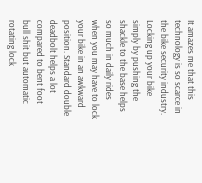It amazes me that this technology is so scarce in the bike security industry. Locking up your bike simply by pushing the shackle to the base helps so much in daily rides when you may have to lock your bike in an awkward position. Standard double deadbolt helps a lot compared to bent foot bull shit but automatic rotating lock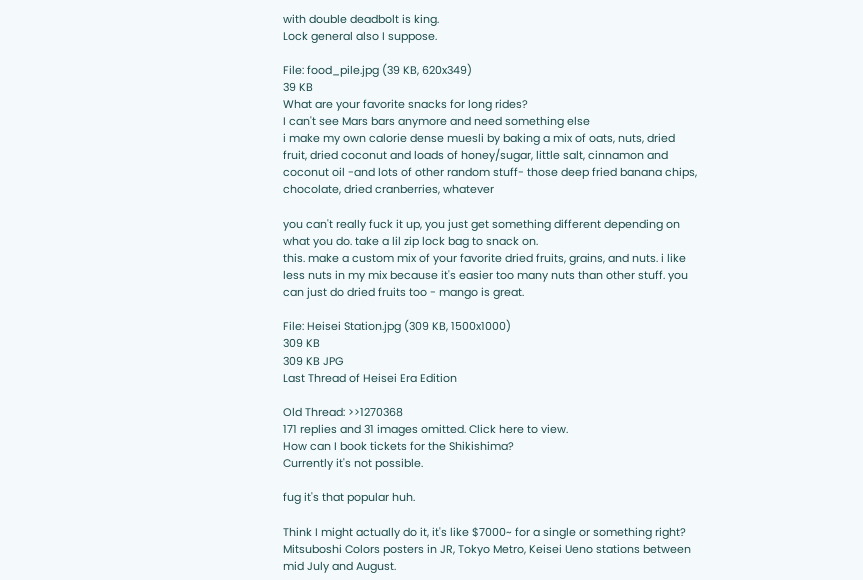with double deadbolt is king.
Lock general also I suppose.

File: food_pile.jpg (39 KB, 620x349)
39 KB
What are your favorite snacks for long rides?
I can't see Mars bars anymore and need something else
i make my own calorie dense muesli by baking a mix of oats, nuts, dried fruit, dried coconut and loads of honey/sugar, little salt, cinnamon and coconut oil -and lots of other random stuff- those deep fried banana chips, chocolate, dried cranberries, whatever

you can't really fuck it up, you just get something different depending on what you do. take a lil zip lock bag to snack on.
this. make a custom mix of your favorite dried fruits, grains, and nuts. i like less nuts in my mix because it's easier too many nuts than other stuff. you can just do dried fruits too - mango is great.

File: Heisei Station.jpg (309 KB, 1500x1000)
309 KB
309 KB JPG
Last Thread of Heisei Era Edition

Old Thread: >>1270368
171 replies and 31 images omitted. Click here to view.
How can I book tickets for the Shikishima?
Currently it's not possible.

fug it's that popular huh.

Think I might actually do it, it's like $7000~ for a single or something right?
Mitsuboshi Colors posters in JR, Tokyo Metro, Keisei Ueno stations between mid July and August.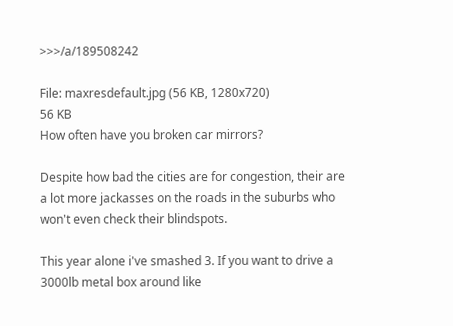>>>/a/189508242

File: maxresdefault.jpg (56 KB, 1280x720)
56 KB
How often have you broken car mirrors?

Despite how bad the cities are for congestion, their are a lot more jackasses on the roads in the suburbs who won't even check their blindspots.

This year alone i've smashed 3. If you want to drive a 3000lb metal box around like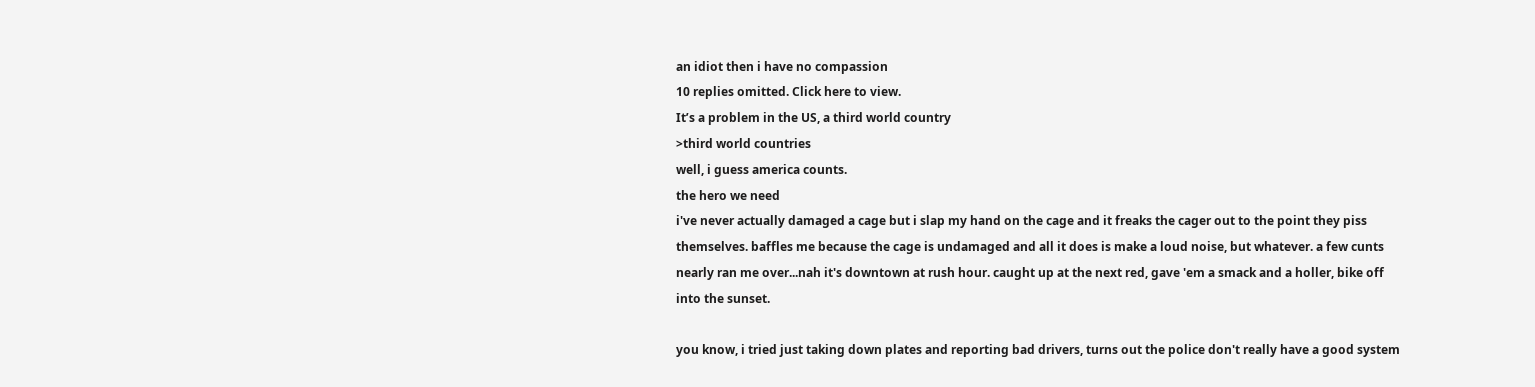an idiot then i have no compassion
10 replies omitted. Click here to view.
It’s a problem in the US, a third world country
>third world countries
well, i guess america counts.
the hero we need
i've never actually damaged a cage but i slap my hand on the cage and it freaks the cager out to the point they piss themselves. baffles me because the cage is undamaged and all it does is make a loud noise, but whatever. a few cunts nearly ran me over...nah it's downtown at rush hour. caught up at the next red, gave 'em a smack and a holler, bike off into the sunset.

you know, i tried just taking down plates and reporting bad drivers, turns out the police don't really have a good system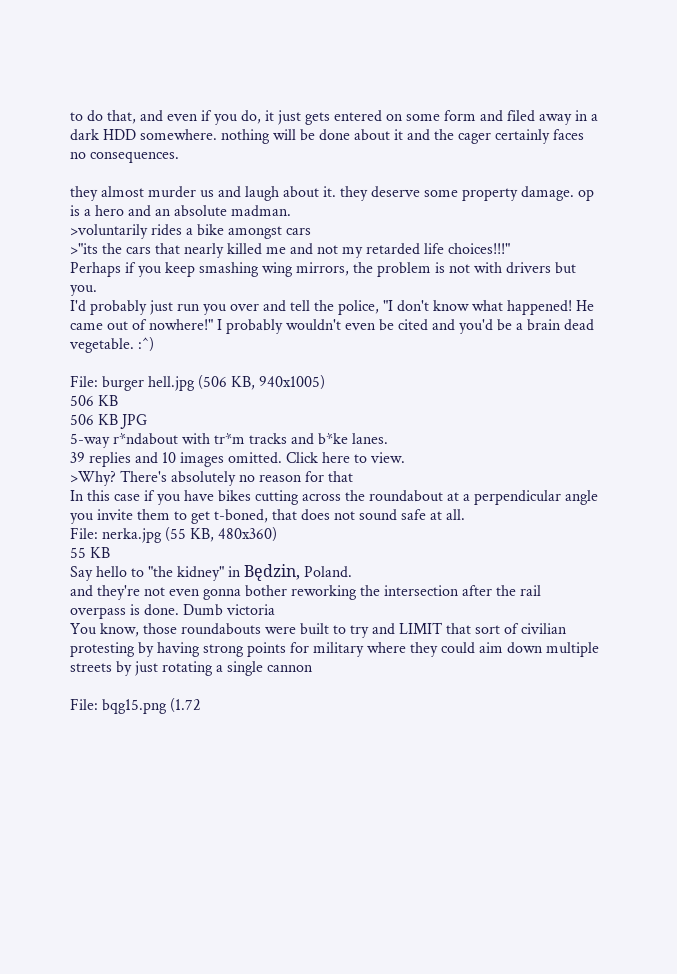to do that, and even if you do, it just gets entered on some form and filed away in a dark HDD somewhere. nothing will be done about it and the cager certainly faces no consequences.

they almost murder us and laugh about it. they deserve some property damage. op is a hero and an absolute madman.
>voluntarily rides a bike amongst cars
>"its the cars that nearly killed me and not my retarded life choices!!!"
Perhaps if you keep smashing wing mirrors, the problem is not with drivers but you.
I'd probably just run you over and tell the police, "I don't know what happened! He came out of nowhere!" I probably wouldn't even be cited and you'd be a brain dead vegetable. :^)

File: burger hell.jpg (506 KB, 940x1005)
506 KB
506 KB JPG
5-way r*ndabout with tr*m tracks and b*ke lanes.
39 replies and 10 images omitted. Click here to view.
>Why? There's absolutely no reason for that
In this case if you have bikes cutting across the roundabout at a perpendicular angle you invite them to get t-boned, that does not sound safe at all.
File: nerka.jpg (55 KB, 480x360)
55 KB
Say hello to "the kidney" in Będzin, Poland.
and they're not even gonna bother reworking the intersection after the rail overpass is done. Dumb victoria
You know, those roundabouts were built to try and LIMIT that sort of civilian protesting by having strong points for military where they could aim down multiple streets by just rotating a single cannon

File: bqg15.png (1.72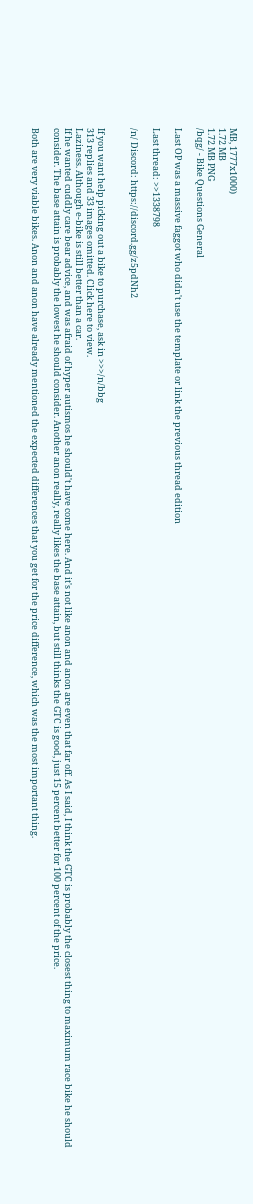MB, 1777x1000)
1.72 MB
1.72 MB PNG
/bqg/ - Bike Questions General

Last OP was a massive faggot who didn't use the template or link the previous thread edition

Last thread: >>1338798

/n/ Discord: https://discord.gg/z5pdNh2


If you want help picking out a bike to purchase, ask in >>>/n/bbg
313 replies and 33 images omitted. Click here to view.
Laziness. Although e-bike is still better than a car.
If he wanted cuddly care bear advice, and was afraid of hyper autismos he should't have come here. And it's not like anon and anon are even that far off. As I said, I think the GTC is probably the closest thing to maximum race bike he should consider. The base attain is probably the lowest he should consider. Another anon really, really likes the base attain, but still thinks the GTC is good, just 15 percent better for 100 percent of the price.

Both are very viable bikes. Anon and anon have already mentioned the expected differences that you get for the price difference, which was the most important thing.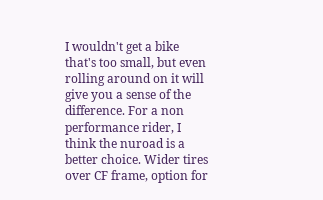I wouldn't get a bike that's too small, but even rolling around on it will give you a sense of the difference. For a non performance rider, I think the nuroad is a better choice. Wider tires over CF frame, option for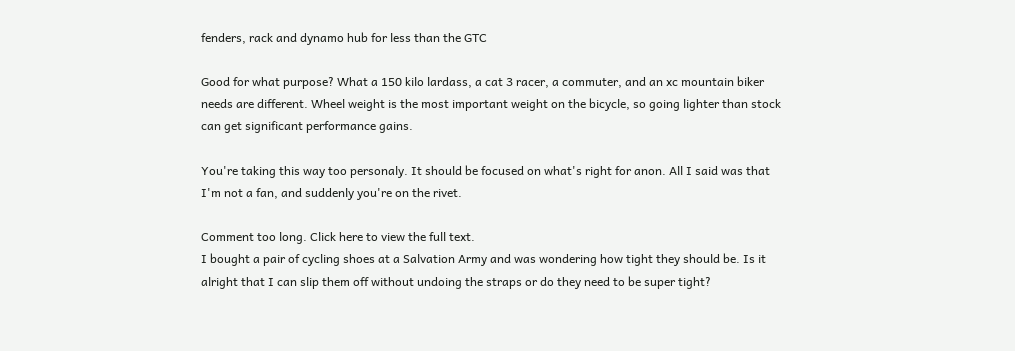fenders, rack and dynamo hub for less than the GTC

Good for what purpose? What a 150 kilo lardass, a cat 3 racer, a commuter, and an xc mountain biker needs are different. Wheel weight is the most important weight on the bicycle, so going lighter than stock can get significant performance gains.

You're taking this way too personaly. It should be focused on what's right for anon. All I said was that I'm not a fan, and suddenly you're on the rivet.

Comment too long. Click here to view the full text.
I bought a pair of cycling shoes at a Salvation Army and was wondering how tight they should be. Is it alright that I can slip them off without undoing the straps or do they need to be super tight?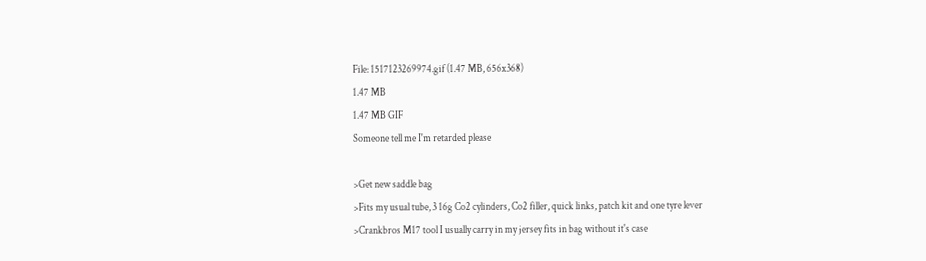File: 1517123269974.gif (1.47 MB, 656x368)
1.47 MB
1.47 MB GIF
Someone tell me I'm retarded please

>Get new saddle bag
>Fits my usual tube, 3 16g Co2 cylinders, Co2 filler, quick links, patch kit and one tyre lever
>Crankbros M17 tool I usually carry in my jersey fits in bag without it's case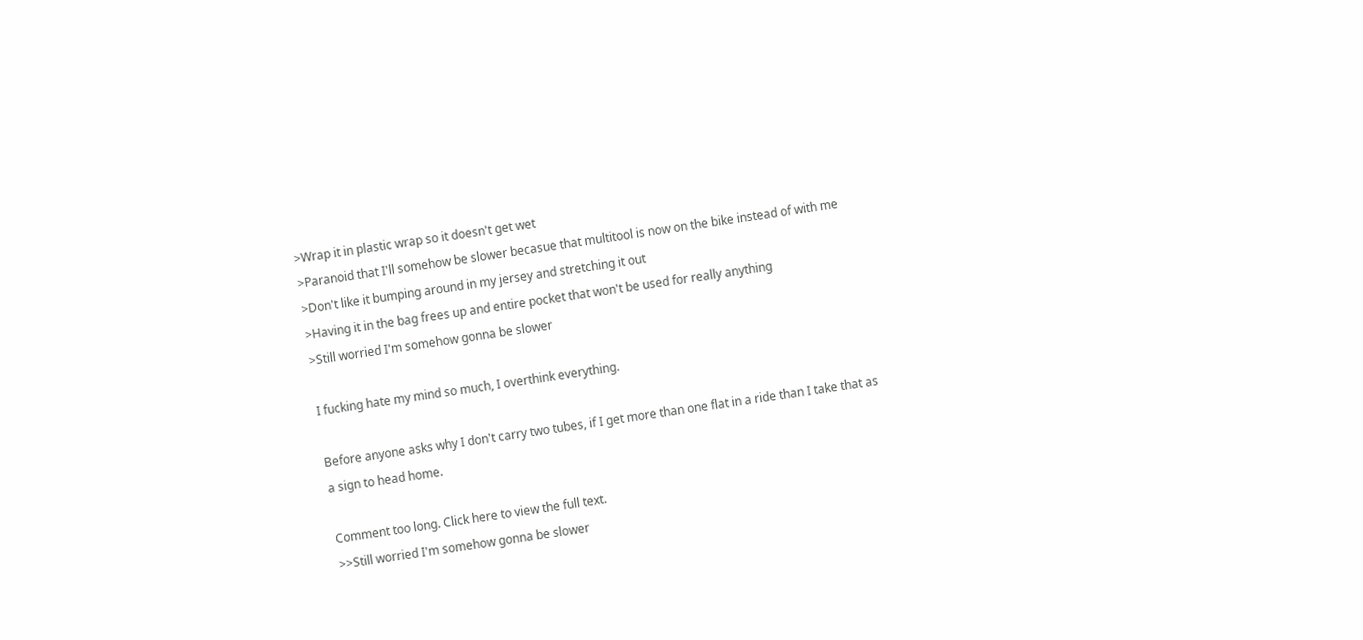>Wrap it in plastic wrap so it doesn't get wet
>Paranoid that I'll somehow be slower becasue that multitool is now on the bike instead of with me
>Don't like it bumping around in my jersey and stretching it out
>Having it in the bag frees up and entire pocket that won't be used for really anything
>Still worried I'm somehow gonna be slower

I fucking hate my mind so much, I overthink everything.

Before anyone asks why I don't carry two tubes, if I get more than one flat in a ride than I take that as a sign to head home.

Comment too long. Click here to view the full text.
>>Still worried I'm somehow gonna be slower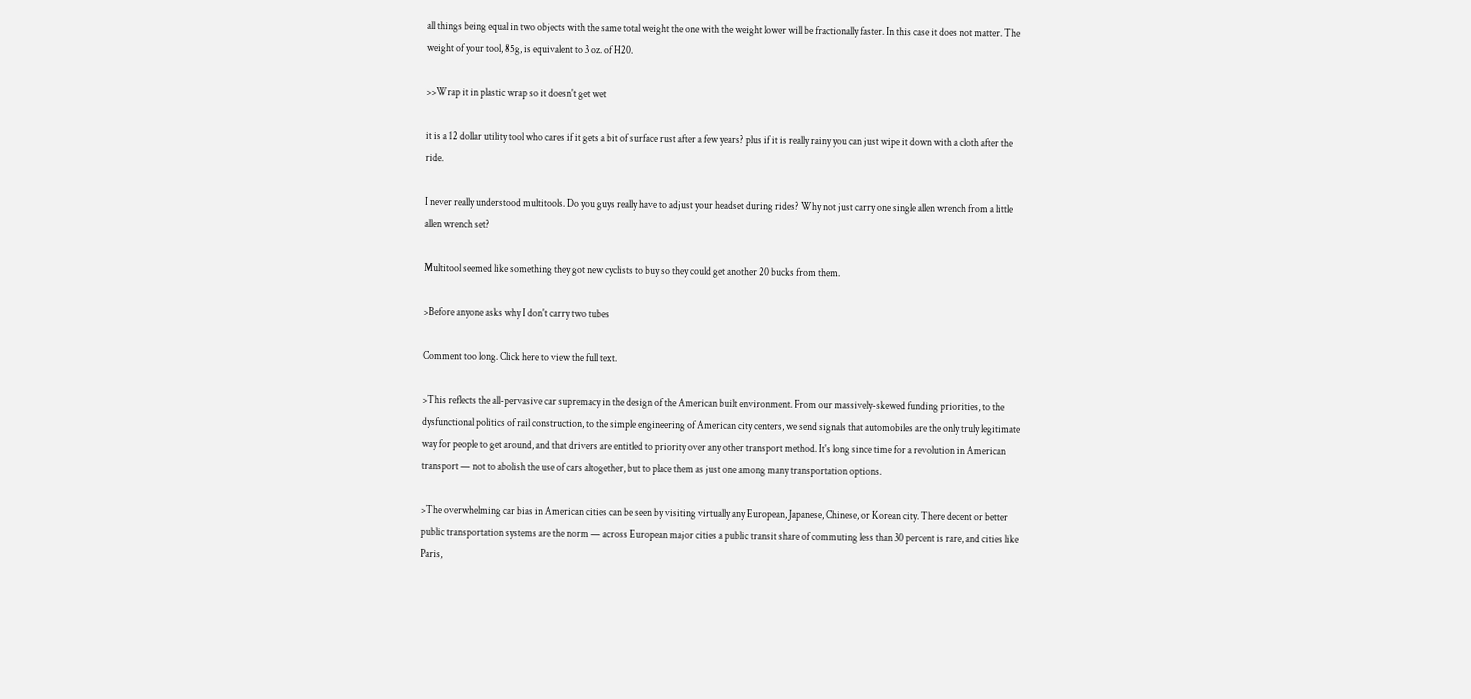all things being equal in two objects with the same total weight the one with the weight lower will be fractionally faster. In this case it does not matter. The weight of your tool, 85g, is equivalent to 3 oz. of H20.

>>Wrap it in plastic wrap so it doesn't get wet

it is a 12 dollar utility tool who cares if it gets a bit of surface rust after a few years? plus if it is really rainy you can just wipe it down with a cloth after the ride.

I never really understood multitools. Do you guys really have to adjust your headset during rides? Why not just carry one single allen wrench from a little allen wrench set?

Multitool seemed like something they got new cyclists to buy so they could get another 20 bucks from them.

>Before anyone asks why I don't carry two tubes

Comment too long. Click here to view the full text.

>This reflects the all-pervasive car supremacy in the design of the American built environment. From our massively-skewed funding priorities, to the dysfunctional politics of rail construction, to the simple engineering of American city centers, we send signals that automobiles are the only truly legitimate way for people to get around, and that drivers are entitled to priority over any other transport method. It's long since time for a revolution in American transport — not to abolish the use of cars altogether, but to place them as just one among many transportation options.

>The overwhelming car bias in American cities can be seen by visiting virtually any European, Japanese, Chinese, or Korean city. There decent or better public transportation systems are the norm — across European major cities a public transit share of commuting less than 30 percent is rare, and cities like Paris,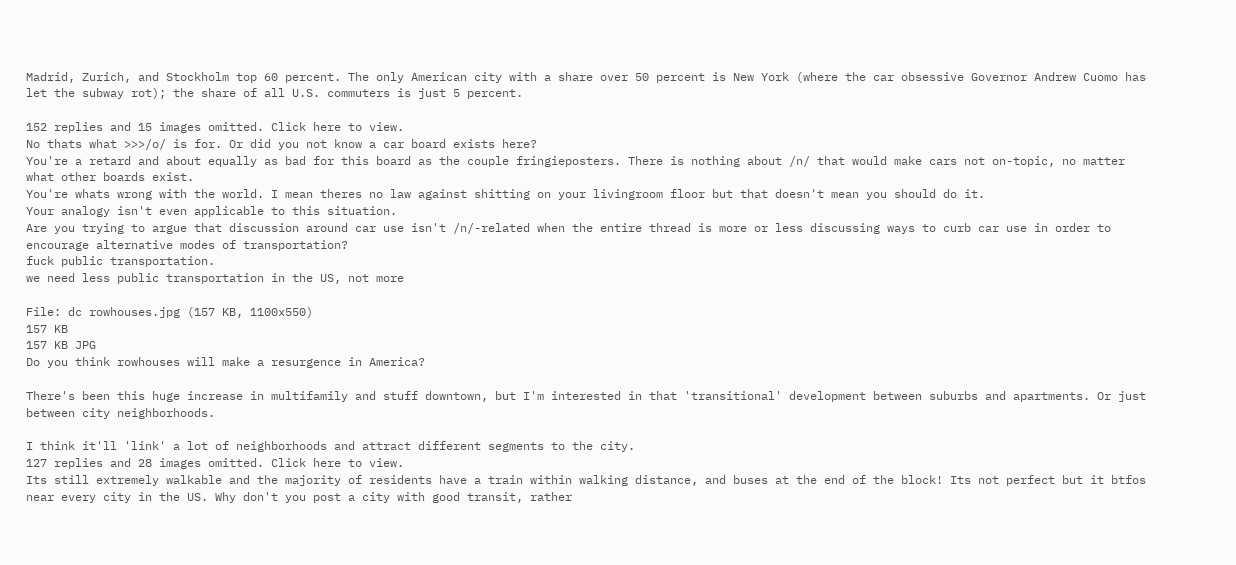Madrid, Zurich, and Stockholm top 60 percent. The only American city with a share over 50 percent is New York (where the car obsessive Governor Andrew Cuomo has let the subway rot); the share of all U.S. commuters is just 5 percent.

152 replies and 15 images omitted. Click here to view.
No thats what >>>/o/ is for. Or did you not know a car board exists here?
You're a retard and about equally as bad for this board as the couple fringieposters. There is nothing about /n/ that would make cars not on-topic, no matter what other boards exist.
You're whats wrong with the world. I mean theres no law against shitting on your livingroom floor but that doesn't mean you should do it.
Your analogy isn't even applicable to this situation.
Are you trying to argue that discussion around car use isn't /n/-related when the entire thread is more or less discussing ways to curb car use in order to encourage alternative modes of transportation?
fuck public transportation.
we need less public transportation in the US, not more

File: dc rowhouses.jpg (157 KB, 1100x550)
157 KB
157 KB JPG
Do you think rowhouses will make a resurgence in America?

There's been this huge increase in multifamily and stuff downtown, but I'm interested in that 'transitional' development between suburbs and apartments. Or just between city neighborhoods.

I think it'll 'link' a lot of neighborhoods and attract different segments to the city.
127 replies and 28 images omitted. Click here to view.
Its still extremely walkable and the majority of residents have a train within walking distance, and buses at the end of the block! Its not perfect but it btfos near every city in the US. Why don't you post a city with good transit, rather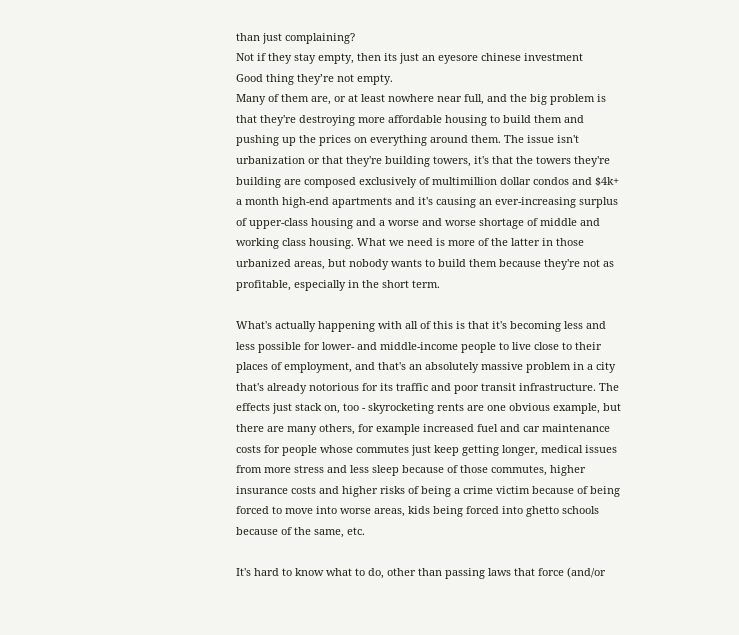than just complaining?
Not if they stay empty, then its just an eyesore chinese investment
Good thing they’re not empty.
Many of them are, or at least nowhere near full, and the big problem is that they're destroying more affordable housing to build them and pushing up the prices on everything around them. The issue isn't urbanization or that they're building towers, it's that the towers they're building are composed exclusively of multimillion dollar condos and $4k+ a month high-end apartments and it's causing an ever-increasing surplus of upper-class housing and a worse and worse shortage of middle and working class housing. What we need is more of the latter in those urbanized areas, but nobody wants to build them because they're not as profitable, especially in the short term.

What's actually happening with all of this is that it's becoming less and less possible for lower- and middle-income people to live close to their places of employment, and that's an absolutely massive problem in a city that's already notorious for its traffic and poor transit infrastructure. The effects just stack on, too - skyrocketing rents are one obvious example, but there are many others, for example increased fuel and car maintenance costs for people whose commutes just keep getting longer, medical issues from more stress and less sleep because of those commutes, higher insurance costs and higher risks of being a crime victim because of being forced to move into worse areas, kids being forced into ghetto schools because of the same, etc.

It's hard to know what to do, other than passing laws that force (and/or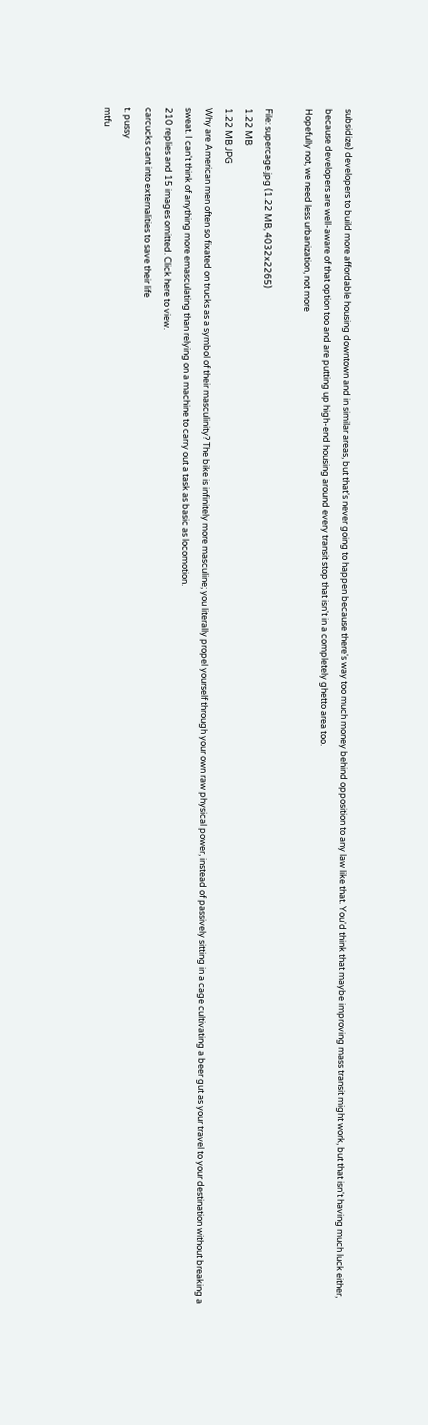subsidize) developers to build more affordable housing downtown and in similar areas, but that's never going to happen because there's way too much money behind opposition to any law like that. You'd think that maybe improving mass transit might work, but that isn't having much luck either, because developers are well-aware of that option too and are putting up high-end housing around every transit stop that isn't in a completely ghetto area too.
Hopefully not, we need less urbanization, not more

File: supercage.jpg (1.22 MB, 4032x2265)
1.22 MB
1.22 MB JPG
Why are American men often so fixated on trucks as a symbol of their masculinity? The bike is infinitely more masculine; you literally propel yourself through your own raw physical power, instead of passively sitting in a cage cultivating a beer gut as your travel to your destination without breaking a sweat. I can't think of anything more emasculating than relying on a machine to carry out a task as basic as locomotion.
210 replies and 15 images omitted. Click here to view.
carcucks cant into externalities to save their life
t. pussy
mtfu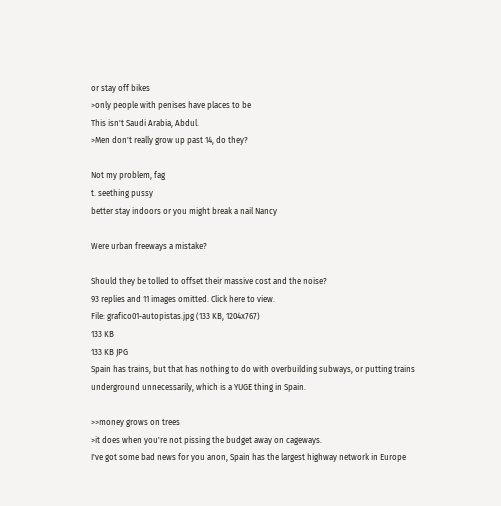or stay off bikes
>only people with penises have places to be
This isn't Saudi Arabia, Abdul.
>Men don't really grow up past 14, do they?

Not my problem, fag
t. seething pussy
better stay indoors or you might break a nail Nancy

Were urban freeways a mistake?

Should they be tolled to offset their massive cost and the noise?
93 replies and 11 images omitted. Click here to view.
File: grafico01-autopistas.jpg (133 KB, 1204x767)
133 KB
133 KB JPG
Spain has trains, but that has nothing to do with overbuilding subways, or putting trains underground unnecessarily, which is a YUGE thing in Spain.

>>money grows on trees
>it does when you're not pissing the budget away on cageways.
I've got some bad news for you anon, Spain has the largest highway network in Europe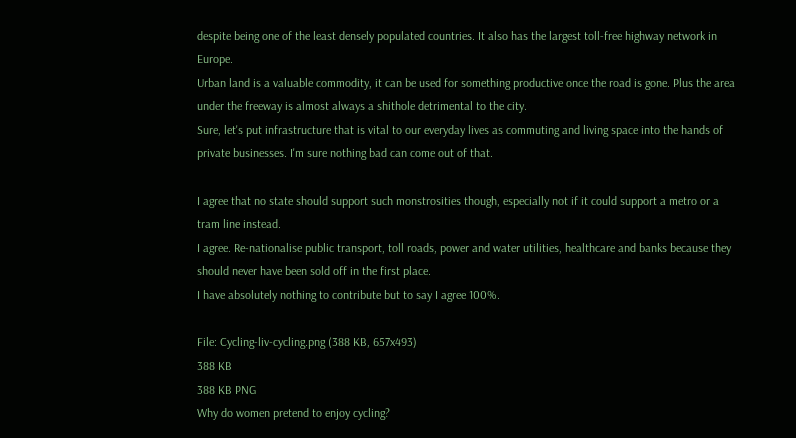despite being one of the least densely populated countries. It also has the largest toll-free highway network in Europe.
Urban land is a valuable commodity, it can be used for something productive once the road is gone. Plus the area under the freeway is almost always a shithole detrimental to the city.
Sure, let's put infrastructure that is vital to our everyday lives as commuting and living space into the hands of private businesses. I'm sure nothing bad can come out of that.

I agree that no state should support such monstrosities though, especially not if it could support a metro or a tram line instead.
I agree. Re-nationalise public transport, toll roads, power and water utilities, healthcare and banks because they should never have been sold off in the first place.
I have absolutely nothing to contribute but to say I agree 100%.

File: Cycling-liv-cycling.png (388 KB, 657x493)
388 KB
388 KB PNG
Why do women pretend to enjoy cycling?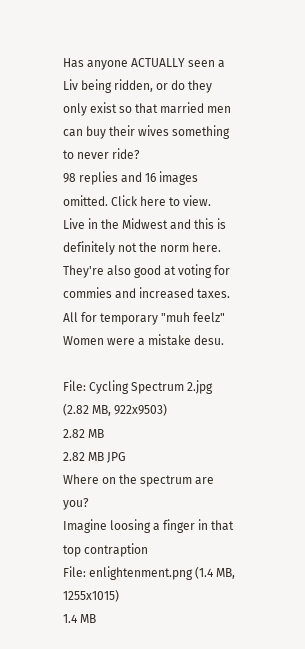Has anyone ACTUALLY seen a Liv being ridden, or do they only exist so that married men can buy their wives something to never ride?
98 replies and 16 images omitted. Click here to view.
Live in the Midwest and this is definitely not the norm here.
They're also good at voting for commies and increased taxes.
All for temporary "muh feelz"
Women were a mistake desu.

File: Cycling Spectrum 2.jpg (2.82 MB, 922x9503)
2.82 MB
2.82 MB JPG
Where on the spectrum are you?
Imagine loosing a finger in that top contraption
File: enlightenment.png (1.4 MB, 1255x1015)
1.4 MB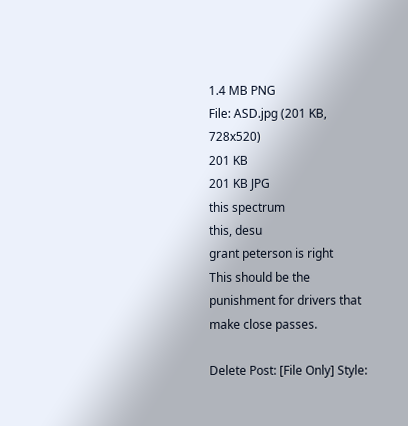1.4 MB PNG
File: ASD.jpg (201 KB, 728x520)
201 KB
201 KB JPG
this spectrum
this, desu
grant peterson is right
This should be the punishment for drivers that make close passes.

Delete Post: [File Only] Style: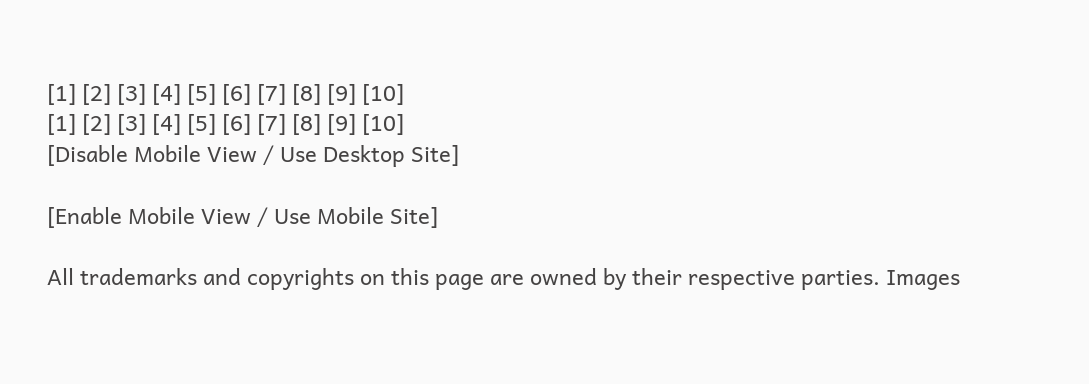[1] [2] [3] [4] [5] [6] [7] [8] [9] [10]
[1] [2] [3] [4] [5] [6] [7] [8] [9] [10]
[Disable Mobile View / Use Desktop Site]

[Enable Mobile View / Use Mobile Site]

All trademarks and copyrights on this page are owned by their respective parties. Images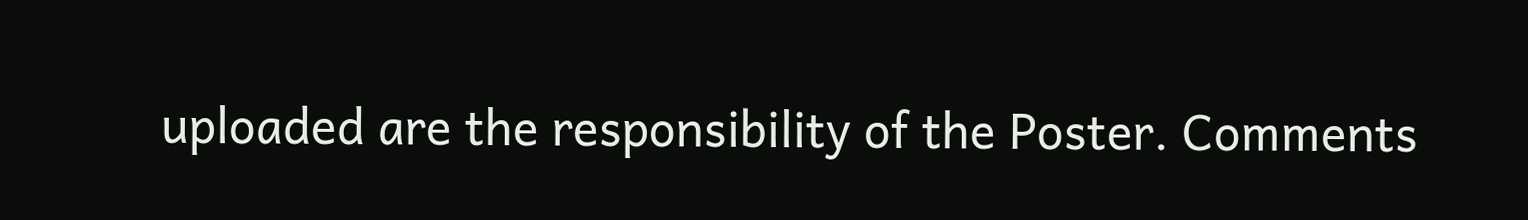uploaded are the responsibility of the Poster. Comments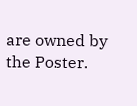are owned by the Poster.